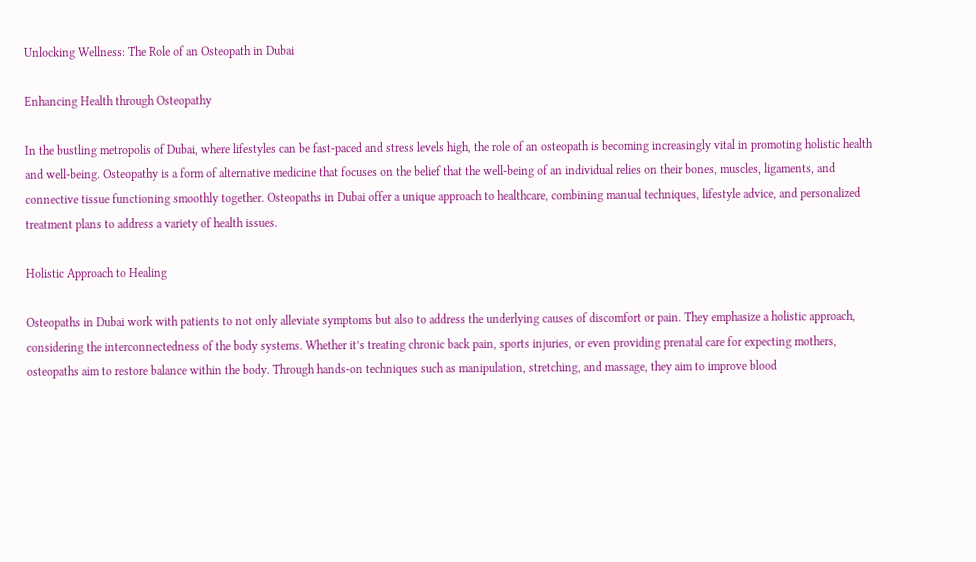Unlocking Wellness: The Role of an Osteopath in Dubai

Enhancing Health through Osteopathy

In the bustling metropolis of Dubai, where lifestyles can be fast-paced and stress levels high, the role of an osteopath is becoming increasingly vital in promoting holistic health and well-being. Osteopathy is a form of alternative medicine that focuses on the belief that the well-being of an individual relies on their bones, muscles, ligaments, and connective tissue functioning smoothly together. Osteopaths in Dubai offer a unique approach to healthcare, combining manual techniques, lifestyle advice, and personalized treatment plans to address a variety of health issues.

Holistic Approach to Healing

Osteopaths in Dubai work with patients to not only alleviate symptoms but also to address the underlying causes of discomfort or pain. They emphasize a holistic approach, considering the interconnectedness of the body systems. Whether it’s treating chronic back pain, sports injuries, or even providing prenatal care for expecting mothers, osteopaths aim to restore balance within the body. Through hands-on techniques such as manipulation, stretching, and massage, they aim to improve blood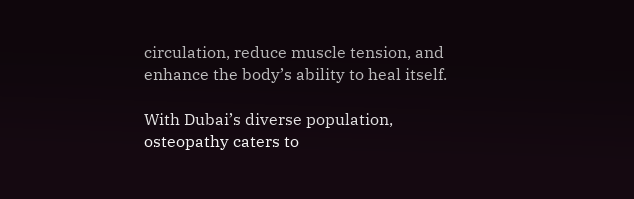circulation, reduce muscle tension, and enhance the body’s ability to heal itself.

With Dubai’s diverse population, osteopathy caters to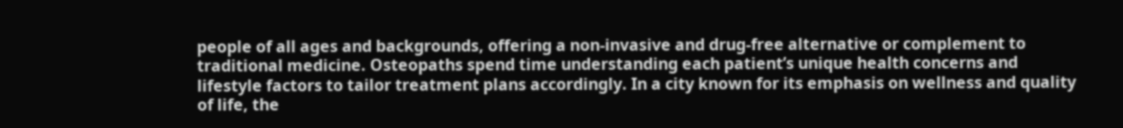people of all ages and backgrounds, offering a non-invasive and drug-free alternative or complement to traditional medicine. Osteopaths spend time understanding each patient’s unique health concerns and lifestyle factors to tailor treatment plans accordingly. In a city known for its emphasis on wellness and quality of life, the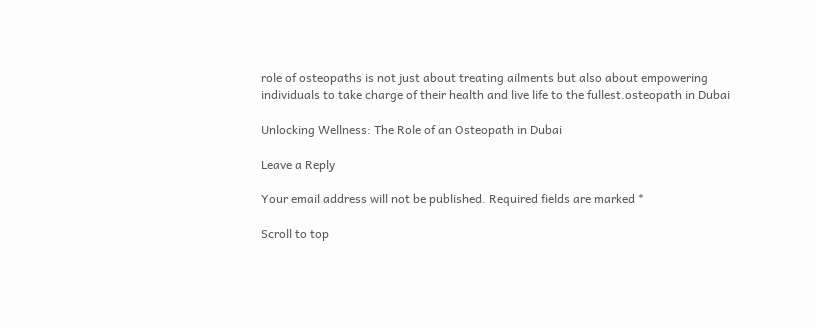role of osteopaths is not just about treating ailments but also about empowering individuals to take charge of their health and live life to the fullest.osteopath in Dubai

Unlocking Wellness: The Role of an Osteopath in Dubai

Leave a Reply

Your email address will not be published. Required fields are marked *

Scroll to top